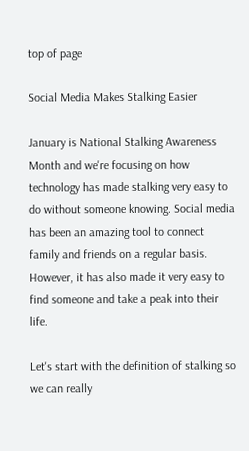top of page

Social Media Makes Stalking Easier

January is National Stalking Awareness Month and we're focusing on how technology has made stalking very easy to do without someone knowing. Social media has been an amazing tool to connect family and friends on a regular basis. However, it has also made it very easy to find someone and take a peak into their life.

Let's start with the definition of stalking so we can really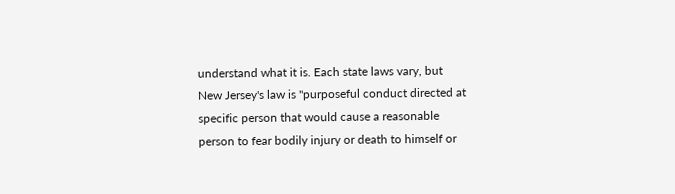understand what it is. Each state laws vary, but New Jersey's law is "purposeful conduct directed at specific person that would cause a reasonable person to fear bodily injury or death to himself or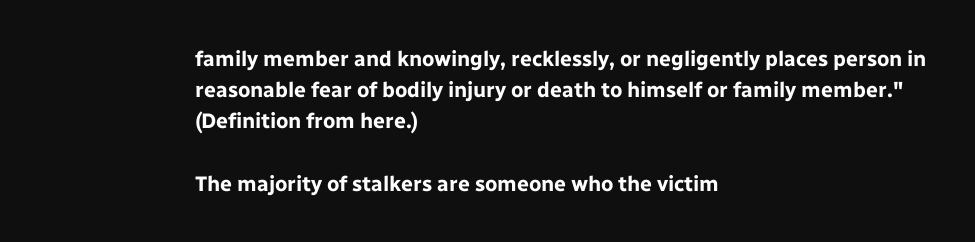family member and knowingly, recklessly, or negligently places person in reasonable fear of bodily injury or death to himself or family member." (Definition from here.)

The majority of stalkers are someone who the victim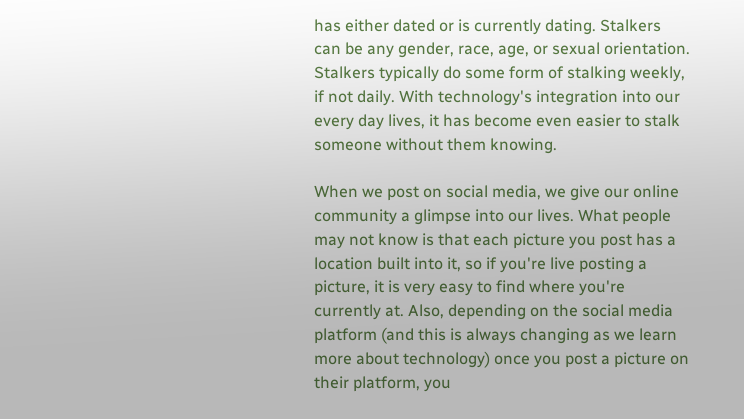has either dated or is currently dating. Stalkers can be any gender, race, age, or sexual orientation. Stalkers typically do some form of stalking weekly, if not daily. With technology's integration into our every day lives, it has become even easier to stalk someone without them knowing.

When we post on social media, we give our online community a glimpse into our lives. What people may not know is that each picture you post has a location built into it, so if you're live posting a picture, it is very easy to find where you're currently at. Also, depending on the social media platform (and this is always changing as we learn more about technology) once you post a picture on their platform, you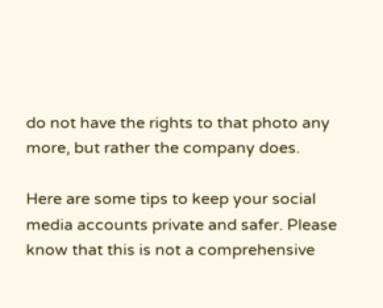do not have the rights to that photo any more, but rather the company does.

Here are some tips to keep your social media accounts private and safer. Please know that this is not a comprehensive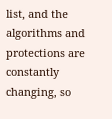list, and the algorithms and protections are constantly changing, so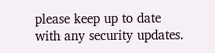please keep up to date with any security updates.